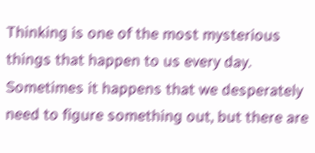Thinking is one of the most mysterious things that happen to us every day. Sometimes it happens that we desperately need to figure something out, but there are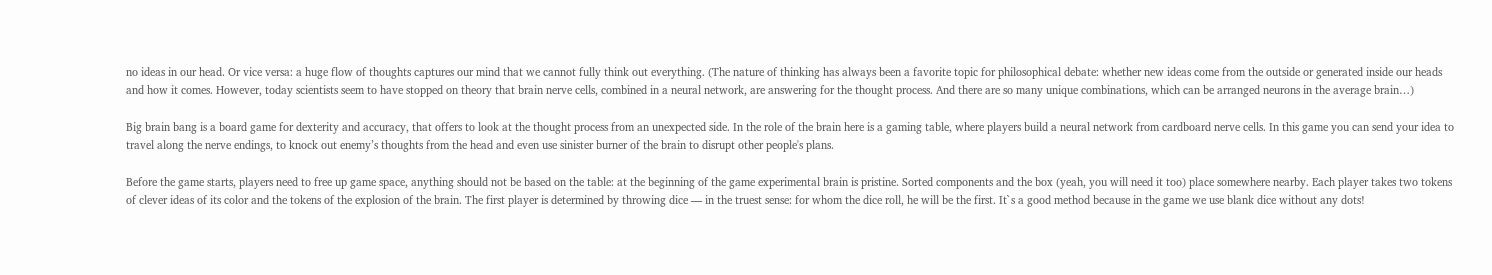no ideas in our head. Or vice versa: a huge flow of thoughts captures our mind that we cannot fully think out everything. (The nature of thinking has always been a favorite topic for philosophical debate: whether new ideas come from the outside or generated inside our heads and how it comes. However, today scientists seem to have stopped on theory that brain nerve cells, combined in a neural network, are answering for the thought process. And there are so many unique combinations, which can be arranged neurons in the average brain…)

Big brain bang is a board game for dexterity and accuracy, that offers to look at the thought process from an unexpected side. In the role of the brain here is a gaming table, where players build a neural network from cardboard nerve cells. In this game you can send your idea to travel along the nerve endings, to knock out enemy’s thoughts from the head and even use sinister burner of the brain to disrupt other people's plans.

Before the game starts, players need to free up game space, anything should not be based on the table: at the beginning of the game experimental brain is pristine. Sorted components and the box (yeah, you will need it too) place somewhere nearby. Each player takes two tokens of clever ideas of its color and the tokens of the explosion of the brain. The first player is determined by throwing dice — in the truest sense: for whom the dice roll, he will be the first. It`s a good method because in the game we use blank dice without any dots!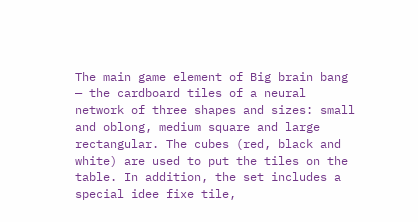The main game element of Big brain bang — the cardboard tiles of a neural network of three shapes and sizes: small and oblong, medium square and large rectangular. The cubes (red, black and white) are used to put the tiles on the table. In addition, the set includes a special idee fixe tile,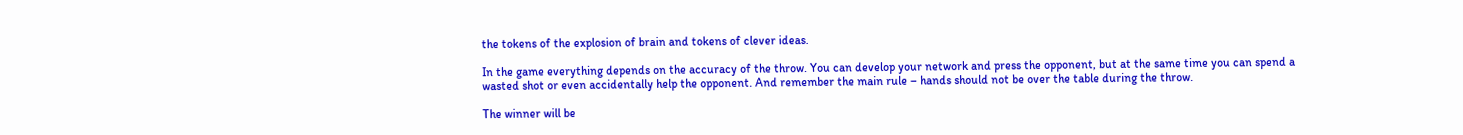the tokens of the explosion of brain and tokens of clever ideas.

In the game everything depends on the accuracy of the throw. You can develop your network and press the opponent, but at the same time you can spend a wasted shot or even accidentally help the opponent. And remember the main rule – hands should not be over the table during the throw.

The winner will be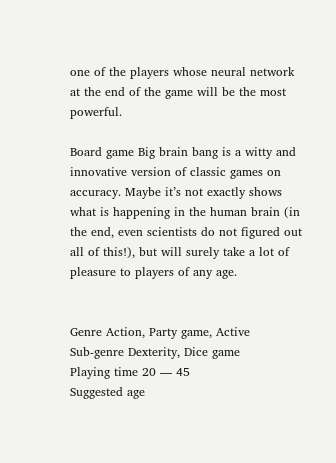one of the players whose neural network at the end of the game will be the most powerful.

Board game Big brain bang is a witty and innovative version of classic games on accuracy. Maybe it’s not exactly shows what is happening in the human brain (in the end, even scientists do not figured out all of this!), but will surely take a lot of pleasure to players of any age.


Genre Action, Party game, Active
Sub-genre Dexterity, Dice game
Playing time 20 — 45
Suggested age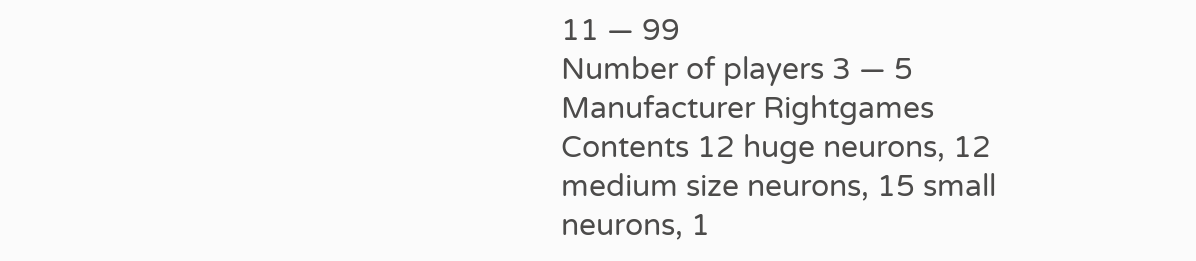11 — 99
Number of players 3 — 5
Manufacturer Rightgames
Contents 12 huge neurons, 12 medium size neurons, 15 small neurons, 1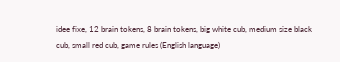idee fixe, 12 brain tokens, 8 brain tokens, big white cub, medium size black cub, small red cub, game rules (English language)